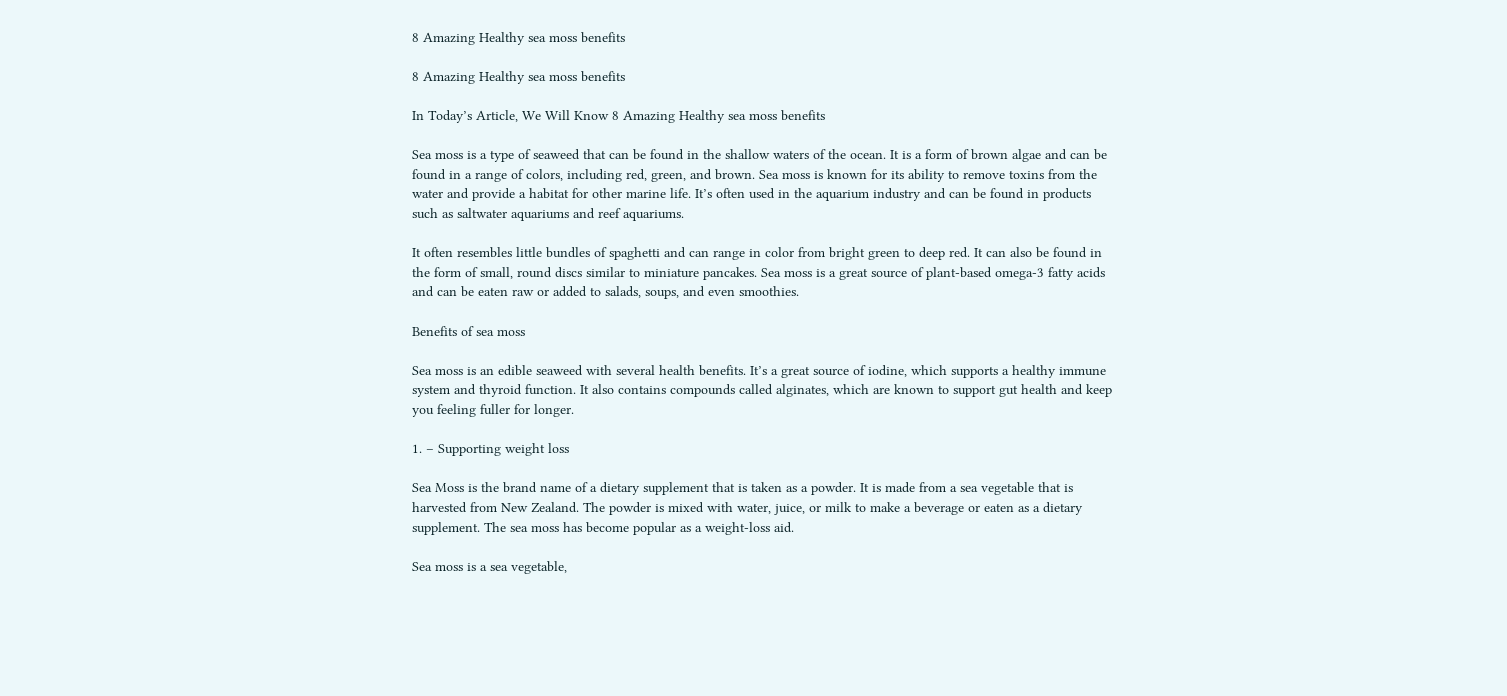8 Amazing Healthy sea moss benefits

8 Amazing Healthy sea moss benefits

In Today’s Article, We Will Know 8 Amazing Healthy sea moss benefits

Sea moss is a type of seaweed that can be found in the shallow waters of the ocean. It is a form of brown algae and can be found in a range of colors, including red, green, and brown. Sea moss is known for its ability to remove toxins from the water and provide a habitat for other marine life. It’s often used in the aquarium industry and can be found in products such as saltwater aquariums and reef aquariums.

It often resembles little bundles of spaghetti and can range in color from bright green to deep red. It can also be found in the form of small, round discs similar to miniature pancakes. Sea moss is a great source of plant-based omega-3 fatty acids and can be eaten raw or added to salads, soups, and even smoothies.

Benefits of sea moss

Sea moss is an edible seaweed with several health benefits. It’s a great source of iodine, which supports a healthy immune system and thyroid function. It also contains compounds called alginates, which are known to support gut health and keep you feeling fuller for longer.

1. – Supporting weight loss

Sea Moss is the brand name of a dietary supplement that is taken as a powder. It is made from a sea vegetable that is harvested from New Zealand. The powder is mixed with water, juice, or milk to make a beverage or eaten as a dietary supplement. The sea moss has become popular as a weight-loss aid.

Sea moss is a sea vegetable,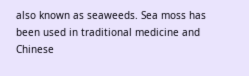also known as seaweeds. Sea moss has been used in traditional medicine and Chinese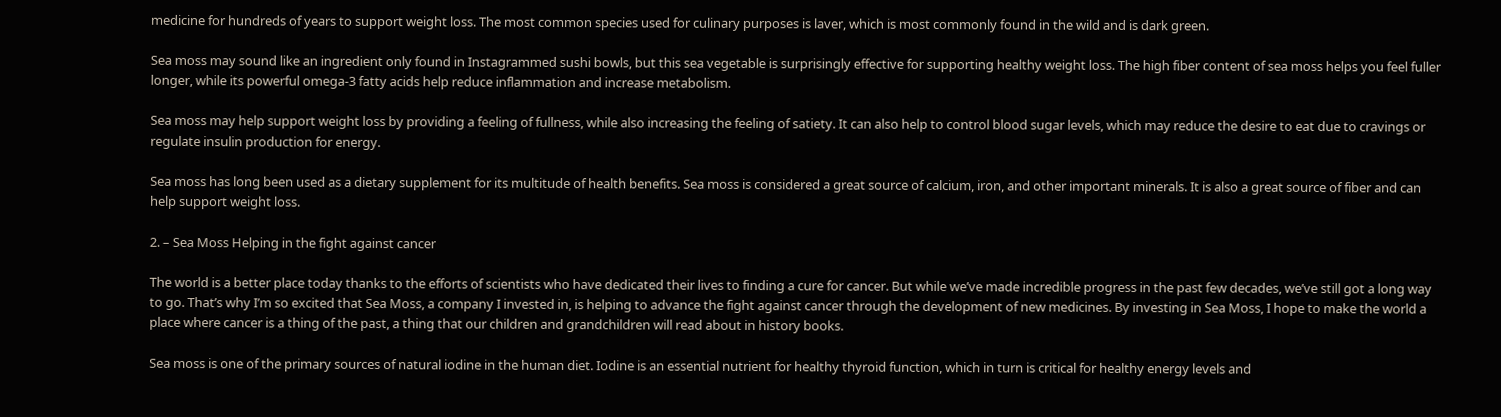medicine for hundreds of years to support weight loss. The most common species used for culinary purposes is laver, which is most commonly found in the wild and is dark green.

Sea moss may sound like an ingredient only found in Instagrammed sushi bowls, but this sea vegetable is surprisingly effective for supporting healthy weight loss. The high fiber content of sea moss helps you feel fuller longer, while its powerful omega-3 fatty acids help reduce inflammation and increase metabolism.

Sea moss may help support weight loss by providing a feeling of fullness, while also increasing the feeling of satiety. It can also help to control blood sugar levels, which may reduce the desire to eat due to cravings or regulate insulin production for energy.

Sea moss has long been used as a dietary supplement for its multitude of health benefits. Sea moss is considered a great source of calcium, iron, and other important minerals. It is also a great source of fiber and can help support weight loss.

2. – Sea Moss Helping in the fight against cancer

The world is a better place today thanks to the efforts of scientists who have dedicated their lives to finding a cure for cancer. But while we’ve made incredible progress in the past few decades, we’ve still got a long way to go. That’s why I’m so excited that Sea Moss, a company I invested in, is helping to advance the fight against cancer through the development of new medicines. By investing in Sea Moss, I hope to make the world a place where cancer is a thing of the past, a thing that our children and grandchildren will read about in history books.

Sea moss is one of the primary sources of natural iodine in the human diet. Iodine is an essential nutrient for healthy thyroid function, which in turn is critical for healthy energy levels and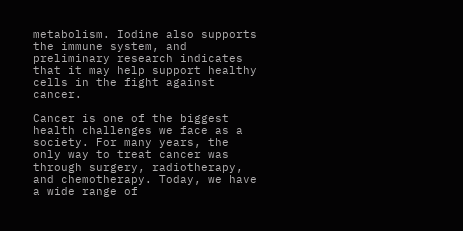metabolism. Iodine also supports the immune system, and preliminary research indicates that it may help support healthy cells in the fight against cancer.

Cancer is one of the biggest health challenges we face as a society. For many years, the only way to treat cancer was through surgery, radiotherapy, and chemotherapy. Today, we have a wide range of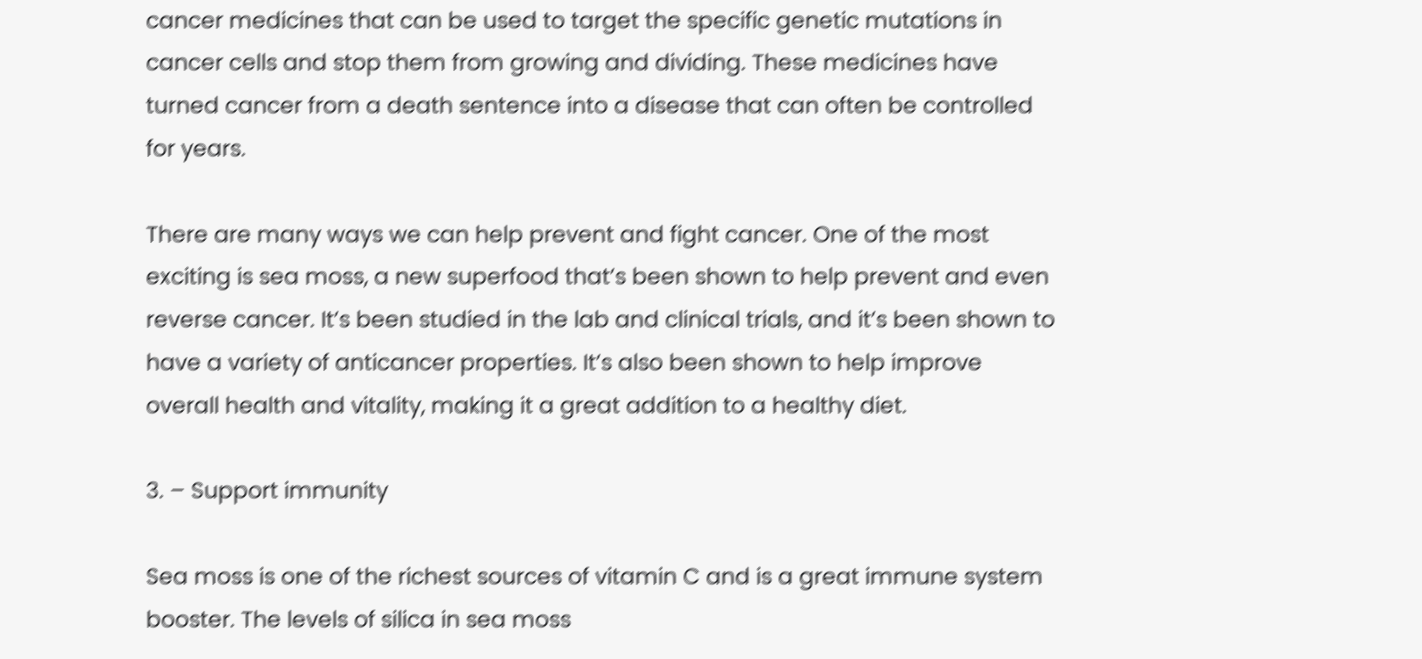cancer medicines that can be used to target the specific genetic mutations in cancer cells and stop them from growing and dividing. These medicines have turned cancer from a death sentence into a disease that can often be controlled for years.

There are many ways we can help prevent and fight cancer. One of the most exciting is sea moss, a new superfood that’s been shown to help prevent and even reverse cancer. It’s been studied in the lab and clinical trials, and it’s been shown to have a variety of anticancer properties. It’s also been shown to help improve overall health and vitality, making it a great addition to a healthy diet.

3. – Support immunity

Sea moss is one of the richest sources of vitamin C and is a great immune system booster. The levels of silica in sea moss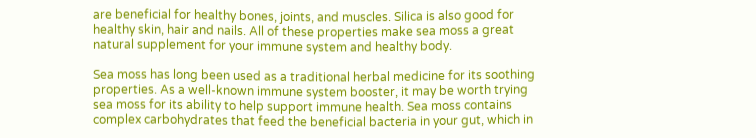are beneficial for healthy bones, joints, and muscles. Silica is also good for healthy skin, hair and nails. All of these properties make sea moss a great natural supplement for your immune system and healthy body.

Sea moss has long been used as a traditional herbal medicine for its soothing properties. As a well-known immune system booster, it may be worth trying sea moss for its ability to help support immune health. Sea moss contains complex carbohydrates that feed the beneficial bacteria in your gut, which in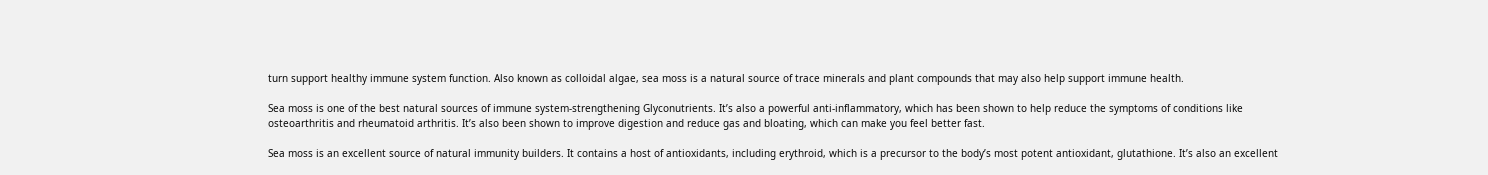turn support healthy immune system function. Also known as colloidal algae, sea moss is a natural source of trace minerals and plant compounds that may also help support immune health.

Sea moss is one of the best natural sources of immune system-strengthening Glyconutrients. It’s also a powerful anti-inflammatory, which has been shown to help reduce the symptoms of conditions like osteoarthritis and rheumatoid arthritis. It’s also been shown to improve digestion and reduce gas and bloating, which can make you feel better fast.

Sea moss is an excellent source of natural immunity builders. It contains a host of antioxidants, including erythroid, which is a precursor to the body’s most potent antioxidant, glutathione. It’s also an excellent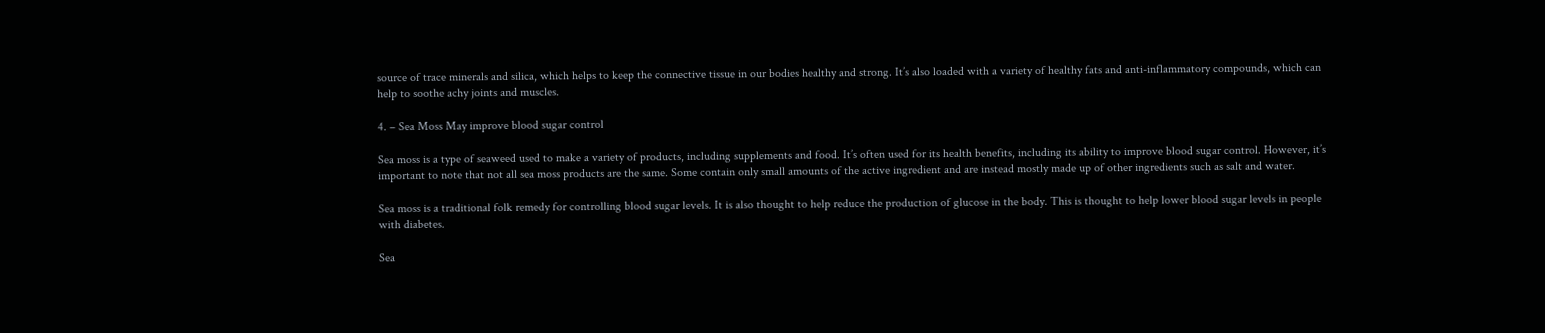source of trace minerals and silica, which helps to keep the connective tissue in our bodies healthy and strong. It’s also loaded with a variety of healthy fats and anti-inflammatory compounds, which can help to soothe achy joints and muscles.

4. – Sea Moss May improve blood sugar control

Sea moss is a type of seaweed used to make a variety of products, including supplements and food. It’s often used for its health benefits, including its ability to improve blood sugar control. However, it’s important to note that not all sea moss products are the same. Some contain only small amounts of the active ingredient and are instead mostly made up of other ingredients such as salt and water.

Sea moss is a traditional folk remedy for controlling blood sugar levels. It is also thought to help reduce the production of glucose in the body. This is thought to help lower blood sugar levels in people with diabetes.

Sea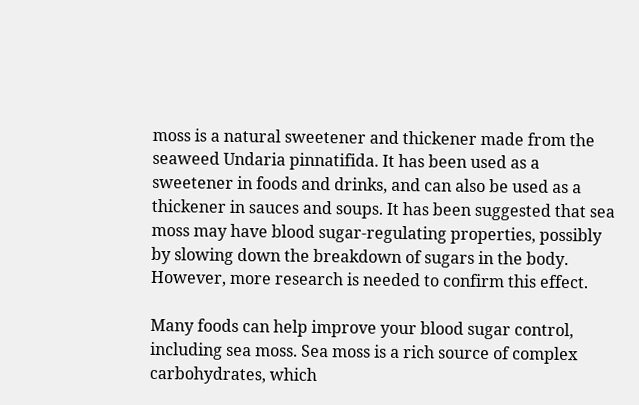moss is a natural sweetener and thickener made from the seaweed Undaria pinnatifida. It has been used as a sweetener in foods and drinks, and can also be used as a thickener in sauces and soups. It has been suggested that sea moss may have blood sugar-regulating properties, possibly by slowing down the breakdown of sugars in the body. However, more research is needed to confirm this effect.

Many foods can help improve your blood sugar control, including sea moss. Sea moss is a rich source of complex carbohydrates, which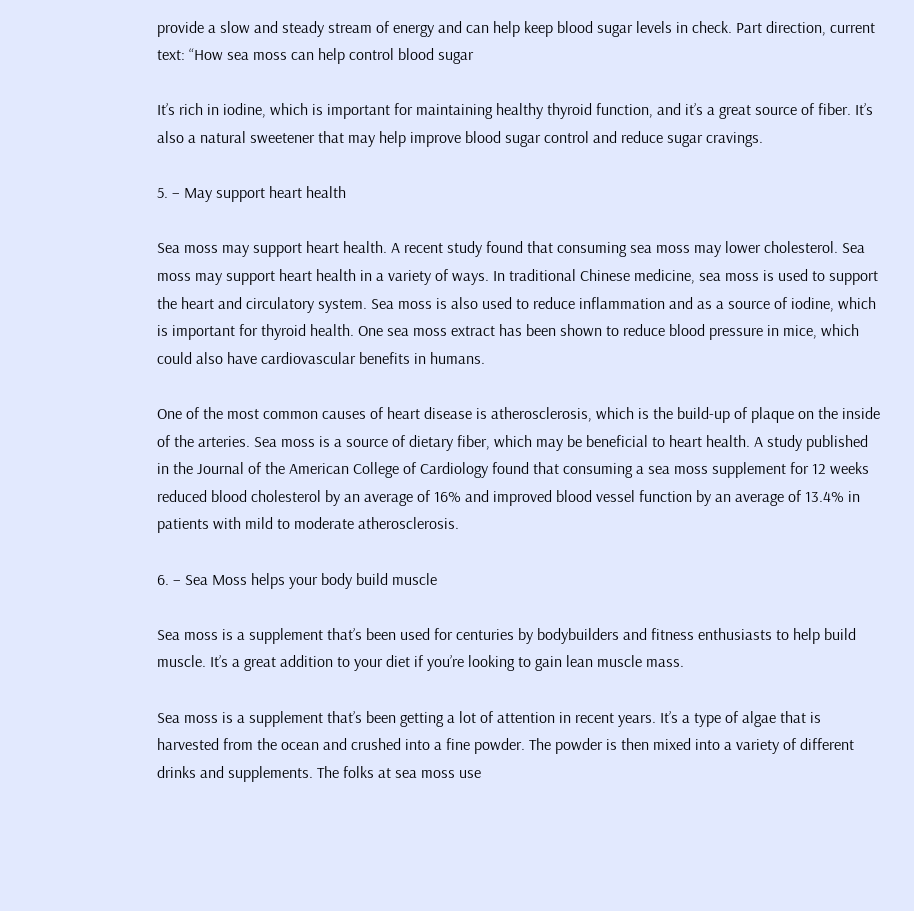provide a slow and steady stream of energy and can help keep blood sugar levels in check. Part direction, current text: “How sea moss can help control blood sugar

It’s rich in iodine, which is important for maintaining healthy thyroid function, and it’s a great source of fiber. It’s also a natural sweetener that may help improve blood sugar control and reduce sugar cravings.

5. – May support heart health

Sea moss may support heart health. A recent study found that consuming sea moss may lower cholesterol. Sea moss may support heart health in a variety of ways. In traditional Chinese medicine, sea moss is used to support the heart and circulatory system. Sea moss is also used to reduce inflammation and as a source of iodine, which is important for thyroid health. One sea moss extract has been shown to reduce blood pressure in mice, which could also have cardiovascular benefits in humans.

One of the most common causes of heart disease is atherosclerosis, which is the build-up of plaque on the inside of the arteries. Sea moss is a source of dietary fiber, which may be beneficial to heart health. A study published in the Journal of the American College of Cardiology found that consuming a sea moss supplement for 12 weeks reduced blood cholesterol by an average of 16% and improved blood vessel function by an average of 13.4% in patients with mild to moderate atherosclerosis.

6. – Sea Moss helps your body build muscle

Sea moss is a supplement that’s been used for centuries by bodybuilders and fitness enthusiasts to help build muscle. It’s a great addition to your diet if you’re looking to gain lean muscle mass.

Sea moss is a supplement that’s been getting a lot of attention in recent years. It’s a type of algae that is harvested from the ocean and crushed into a fine powder. The powder is then mixed into a variety of different drinks and supplements. The folks at sea moss use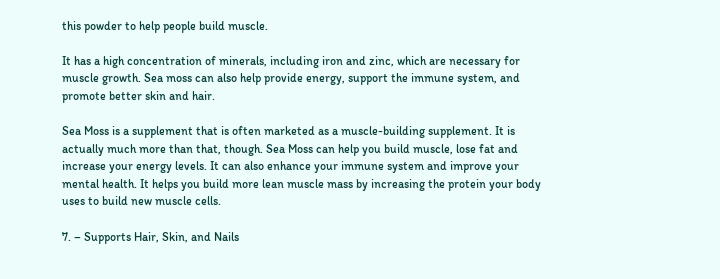this powder to help people build muscle.

It has a high concentration of minerals, including iron and zinc, which are necessary for muscle growth. Sea moss can also help provide energy, support the immune system, and promote better skin and hair.

Sea Moss is a supplement that is often marketed as a muscle-building supplement. It is actually much more than that, though. Sea Moss can help you build muscle, lose fat and increase your energy levels. It can also enhance your immune system and improve your mental health. It helps you build more lean muscle mass by increasing the protein your body uses to build new muscle cells.

7. – Supports Hair, Skin, and Nails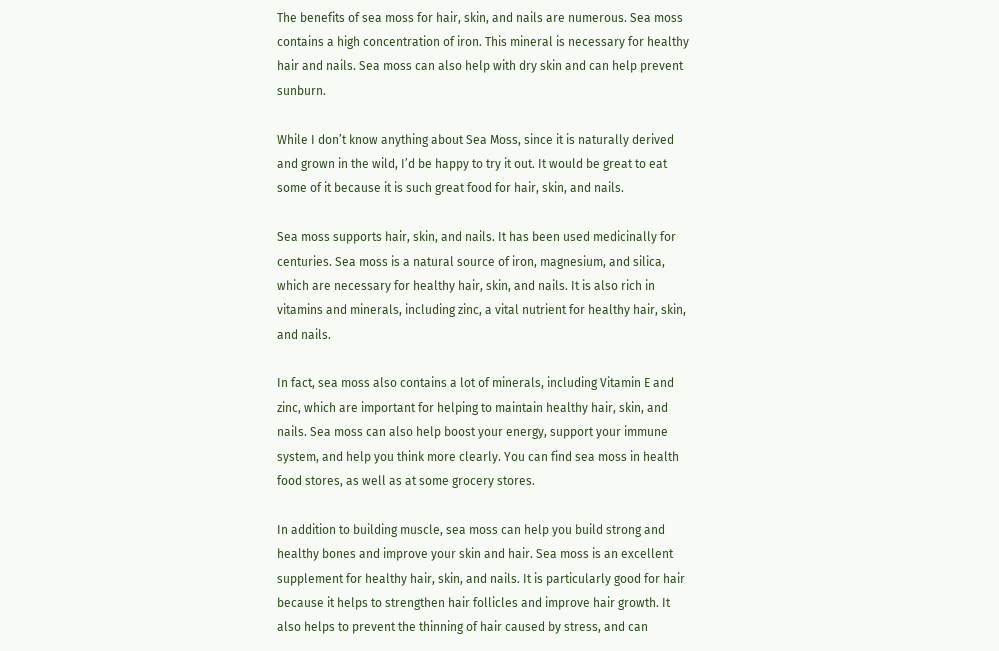The benefits of sea moss for hair, skin, and nails are numerous. Sea moss contains a high concentration of iron. This mineral is necessary for healthy hair and nails. Sea moss can also help with dry skin and can help prevent sunburn.

While I don’t know anything about Sea Moss, since it is naturally derived and grown in the wild, I’d be happy to try it out. It would be great to eat some of it because it is such great food for hair, skin, and nails.

Sea moss supports hair, skin, and nails. It has been used medicinally for centuries. Sea moss is a natural source of iron, magnesium, and silica, which are necessary for healthy hair, skin, and nails. It is also rich in vitamins and minerals, including zinc, a vital nutrient for healthy hair, skin, and nails.

In fact, sea moss also contains a lot of minerals, including Vitamin E and zinc, which are important for helping to maintain healthy hair, skin, and nails. Sea moss can also help boost your energy, support your immune system, and help you think more clearly. You can find sea moss in health food stores, as well as at some grocery stores.

In addition to building muscle, sea moss can help you build strong and healthy bones and improve your skin and hair. Sea moss is an excellent supplement for healthy hair, skin, and nails. It is particularly good for hair because it helps to strengthen hair follicles and improve hair growth. It also helps to prevent the thinning of hair caused by stress, and can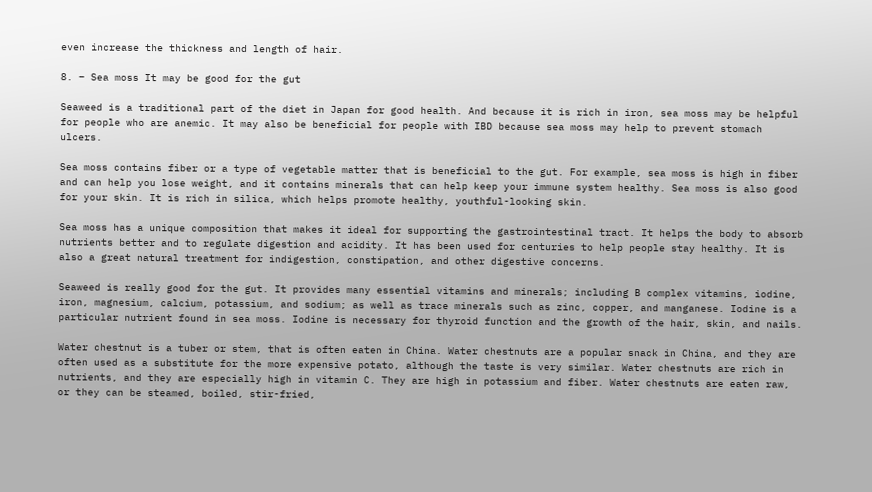even increase the thickness and length of hair.

8. – Sea moss It may be good for the gut

Seaweed is a traditional part of the diet in Japan for good health. And because it is rich in iron, sea moss may be helpful for people who are anemic. It may also be beneficial for people with IBD because sea moss may help to prevent stomach ulcers.

Sea moss contains fiber or a type of vegetable matter that is beneficial to the gut. For example, sea moss is high in fiber and can help you lose weight, and it contains minerals that can help keep your immune system healthy. Sea moss is also good for your skin. It is rich in silica, which helps promote healthy, youthful-looking skin.

Sea moss has a unique composition that makes it ideal for supporting the gastrointestinal tract. It helps the body to absorb nutrients better and to regulate digestion and acidity. It has been used for centuries to help people stay healthy. It is also a great natural treatment for indigestion, constipation, and other digestive concerns.

Seaweed is really good for the gut. It provides many essential vitamins and minerals; including B complex vitamins, iodine, iron, magnesium, calcium, potassium, and sodium; as well as trace minerals such as zinc, copper, and manganese. Iodine is a particular nutrient found in sea moss. Iodine is necessary for thyroid function and the growth of the hair, skin, and nails.

Water chestnut is a tuber or stem, that is often eaten in China. Water chestnuts are a popular snack in China, and they are often used as a substitute for the more expensive potato, although the taste is very similar. Water chestnuts are rich in nutrients, and they are especially high in vitamin C. They are high in potassium and fiber. Water chestnuts are eaten raw, or they can be steamed, boiled, stir-fried,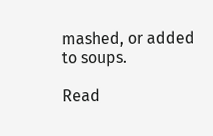mashed, or added to soups.

Read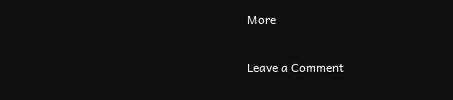More

Leave a Comment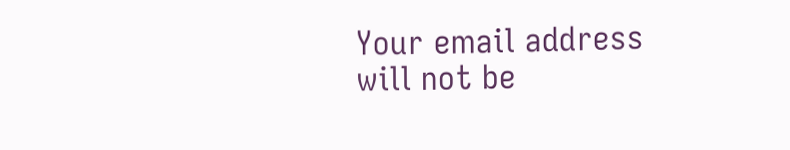Your email address will not be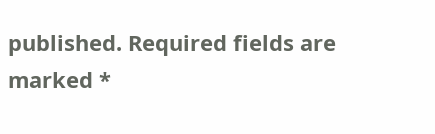published. Required fields are marked *